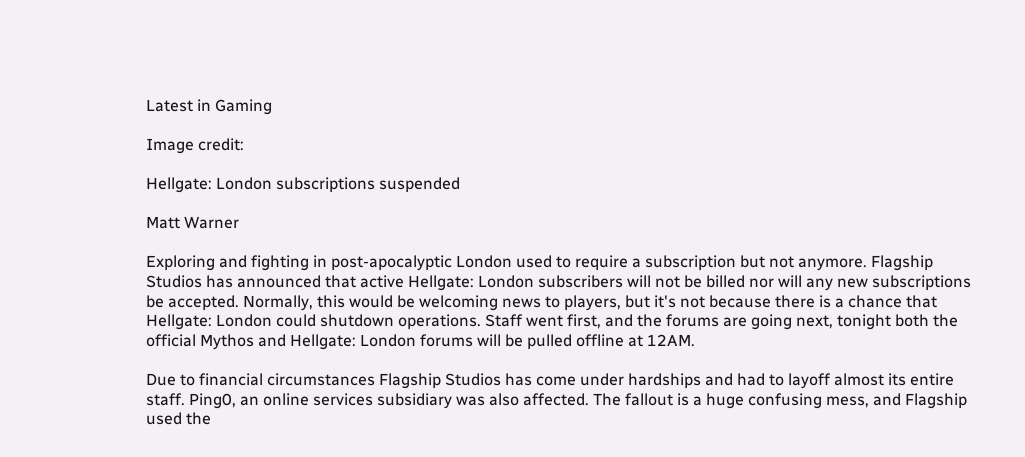Latest in Gaming

Image credit:

Hellgate: London subscriptions suspended

Matt Warner

Exploring and fighting in post-apocalyptic London used to require a subscription but not anymore. Flagship Studios has announced that active Hellgate: London subscribers will not be billed nor will any new subscriptions be accepted. Normally, this would be welcoming news to players, but it's not because there is a chance that Hellgate: London could shutdown operations. Staff went first, and the forums are going next, tonight both the official Mythos and Hellgate: London forums will be pulled offline at 12AM.

Due to financial circumstances Flagship Studios has come under hardships and had to layoff almost its entire staff. Ping0, an online services subsidiary was also affected. The fallout is a huge confusing mess, and Flagship used the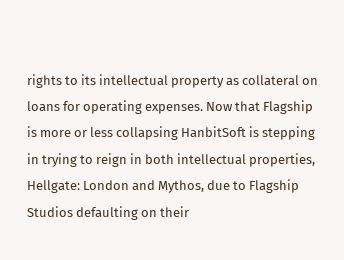rights to its intellectual property as collateral on loans for operating expenses. Now that Flagship is more or less collapsing HanbitSoft is stepping in trying to reign in both intellectual properties, Hellgate: London and Mythos, due to Flagship Studios defaulting on their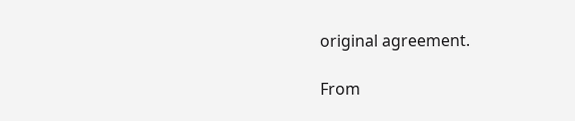original agreement.

From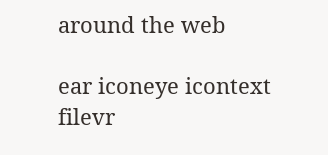around the web

ear iconeye icontext filevr